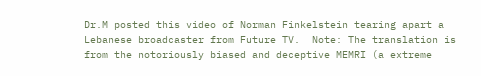Dr.M posted this video of Norman Finkelstein tearing apart a Lebanese broadcaster from Future TV.  Note: The translation is from the notoriously biased and deceptive MEMRI (a extreme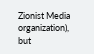Zionist Media organization), but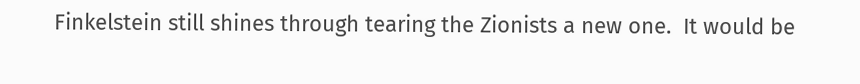Finkelstein still shines through tearing the Zionists a new one.  It would be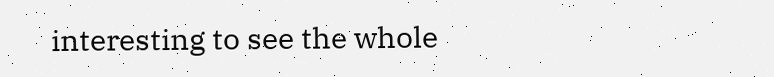interesting to see the whole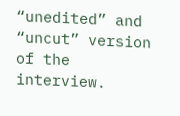“unedited” and “uncut” version of the interview.